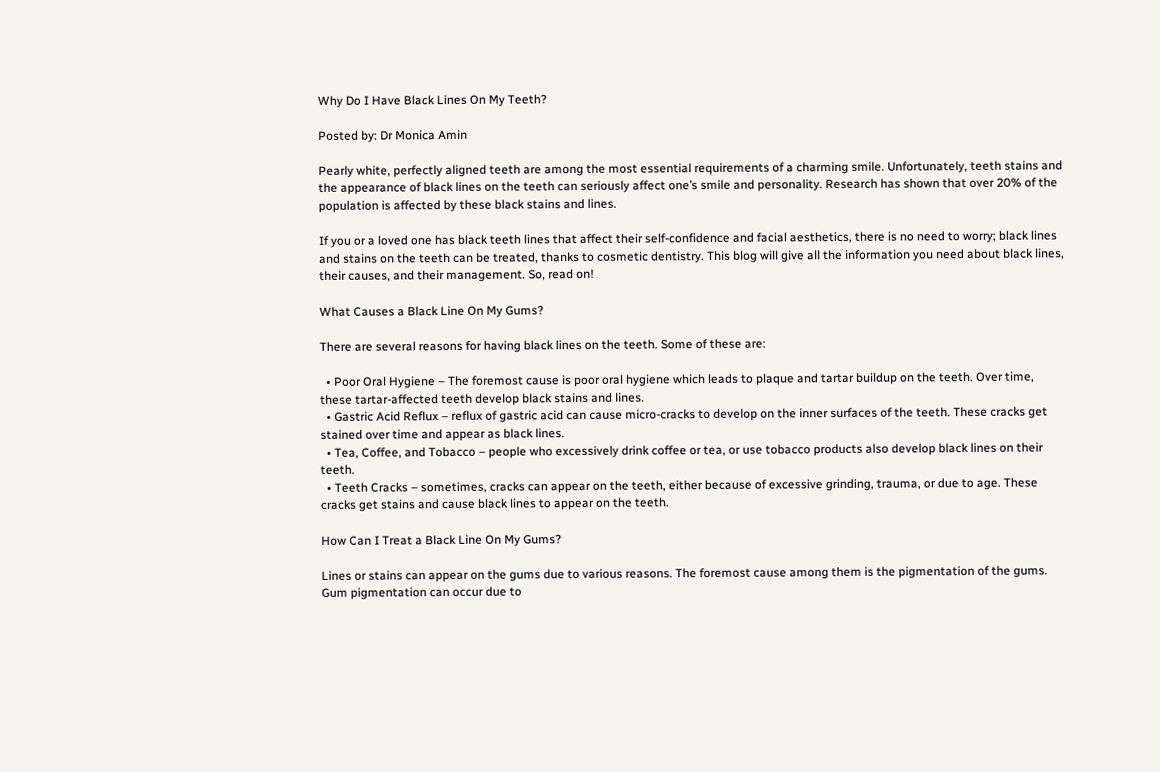Why Do I Have Black Lines On My Teeth?

Posted by: Dr Monica Amin

Pearly white, perfectly aligned teeth are among the most essential requirements of a charming smile. Unfortunately, teeth stains and the appearance of black lines on the teeth can seriously affect one’s smile and personality. Research has shown that over 20% of the population is affected by these black stains and lines.

If you or a loved one has black teeth lines that affect their self-confidence and facial aesthetics, there is no need to worry; black lines and stains on the teeth can be treated, thanks to cosmetic dentistry. This blog will give all the information you need about black lines, their causes, and their management. So, read on!

What Causes a Black Line On My Gums?

There are several reasons for having black lines on the teeth. Some of these are:

  • Poor Oral Hygiene – The foremost cause is poor oral hygiene which leads to plaque and tartar buildup on the teeth. Over time, these tartar-affected teeth develop black stains and lines.
  • Gastric Acid Reflux – reflux of gastric acid can cause micro-cracks to develop on the inner surfaces of the teeth. These cracks get stained over time and appear as black lines.
  • Tea, Coffee, and Tobacco – people who excessively drink coffee or tea, or use tobacco products also develop black lines on their teeth.
  • Teeth Cracks – sometimes, cracks can appear on the teeth, either because of excessive grinding, trauma, or due to age. These cracks get stains and cause black lines to appear on the teeth.

How Can I Treat a Black Line On My Gums?

Lines or stains can appear on the gums due to various reasons. The foremost cause among them is the pigmentation of the gums. Gum pigmentation can occur due to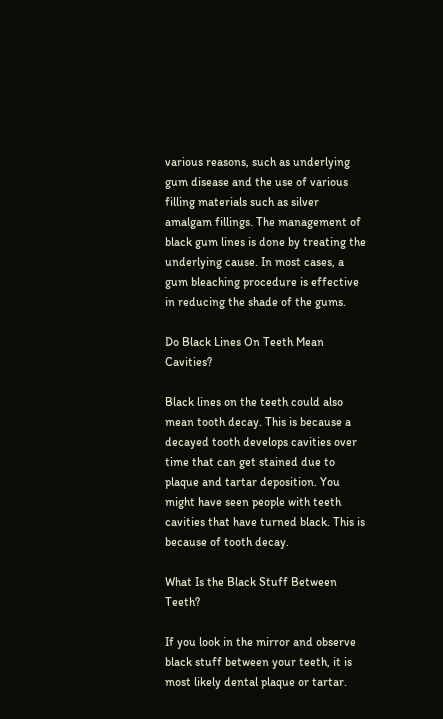various reasons, such as underlying gum disease and the use of various filling materials such as silver amalgam fillings. The management of black gum lines is done by treating the underlying cause. In most cases, a gum bleaching procedure is effective in reducing the shade of the gums.

Do Black Lines On Teeth Mean Cavities?

Black lines on the teeth could also mean tooth decay. This is because a decayed tooth develops cavities over time that can get stained due to plaque and tartar deposition. You might have seen people with teeth cavities that have turned black. This is because of tooth decay.

What Is the Black Stuff Between Teeth?

If you look in the mirror and observe black stuff between your teeth, it is most likely dental plaque or tartar.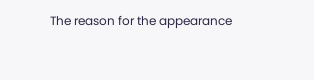The reason for the appearance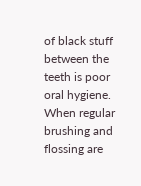of black stuff between the teeth is poor oral hygiene. When regular brushing and flossing are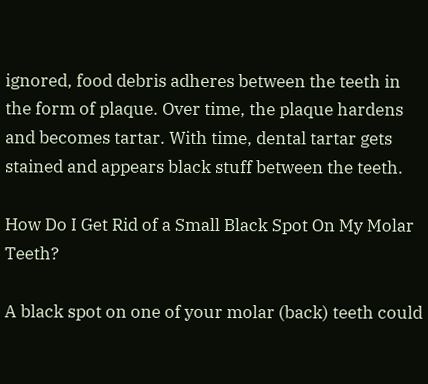ignored, food debris adheres between the teeth in the form of plaque. Over time, the plaque hardens and becomes tartar. With time, dental tartar gets stained and appears black stuff between the teeth.

How Do I Get Rid of a Small Black Spot On My Molar Teeth?

A black spot on one of your molar (back) teeth could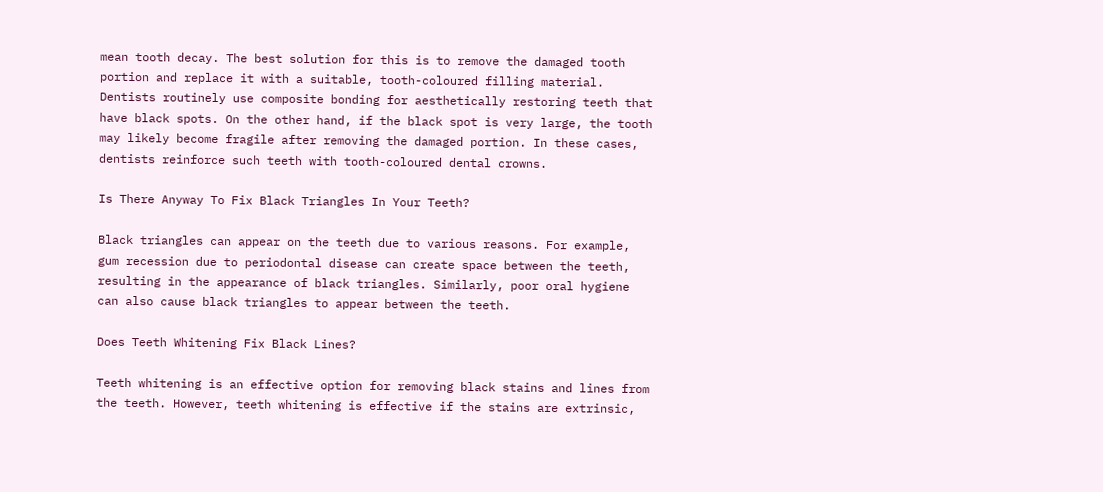mean tooth decay. The best solution for this is to remove the damaged tooth portion and replace it with a suitable, tooth-coloured filling material. Dentists routinely use composite bonding for aesthetically restoring teeth that have black spots. On the other hand, if the black spot is very large, the tooth may likely become fragile after removing the damaged portion. In these cases, dentists reinforce such teeth with tooth-coloured dental crowns.

Is There Anyway To Fix Black Triangles In Your Teeth?

Black triangles can appear on the teeth due to various reasons. For example, gum recession due to periodontal disease can create space between the teeth, resulting in the appearance of black triangles. Similarly, poor oral hygiene can also cause black triangles to appear between the teeth.

Does Teeth Whitening Fix Black Lines?

Teeth whitening is an effective option for removing black stains and lines from the teeth. However, teeth whitening is effective if the stains are extrinsic,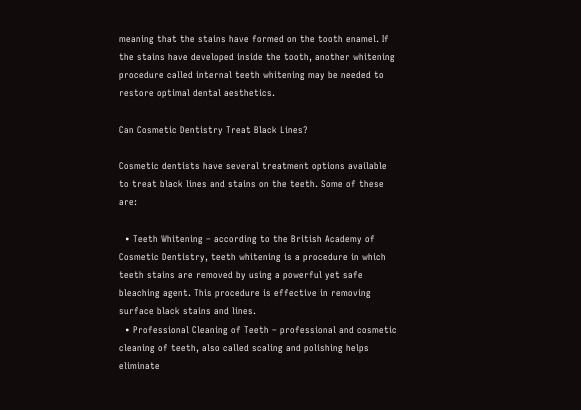meaning that the stains have formed on the tooth enamel. If the stains have developed inside the tooth, another whitening procedure called internal teeth whitening may be needed to restore optimal dental aesthetics.

Can Cosmetic Dentistry Treat Black Lines?

Cosmetic dentists have several treatment options available to treat black lines and stains on the teeth. Some of these are:

  • Teeth Whitening – according to the British Academy of Cosmetic Dentistry, teeth whitening is a procedure in which teeth stains are removed by using a powerful yet safe bleaching agent. This procedure is effective in removing surface black stains and lines.
  • Professional Cleaning of Teeth – professional and cosmetic cleaning of teeth, also called scaling and polishing helps eliminate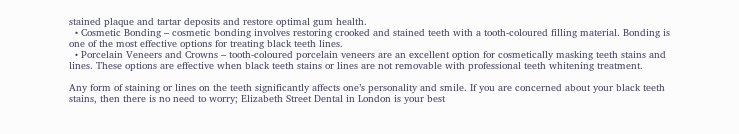stained plaque and tartar deposits and restore optimal gum health.
  • Cosmetic Bonding – cosmetic bonding involves restoring crooked and stained teeth with a tooth-coloured filling material. Bonding is one of the most effective options for treating black teeth lines.
  • Porcelain Veneers and Crowns – tooth-coloured porcelain veneers are an excellent option for cosmetically masking teeth stains and lines. These options are effective when black teeth stains or lines are not removable with professional teeth whitening treatment.

Any form of staining or lines on the teeth significantly affects one’s personality and smile. If you are concerned about your black teeth stains, then there is no need to worry; Elizabeth Street Dental in London is your best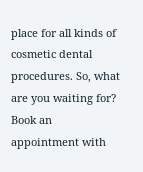place for all kinds of cosmetic dental procedures. So, what are you waiting for? Book an appointment with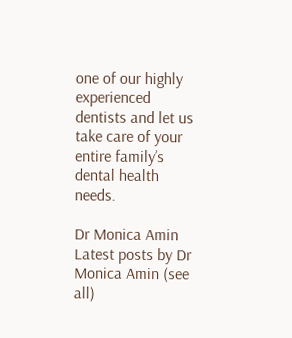one of our highly experienced dentists and let us take care of your entire family’s dental health needs.

Dr Monica Amin
Latest posts by Dr Monica Amin (see all)